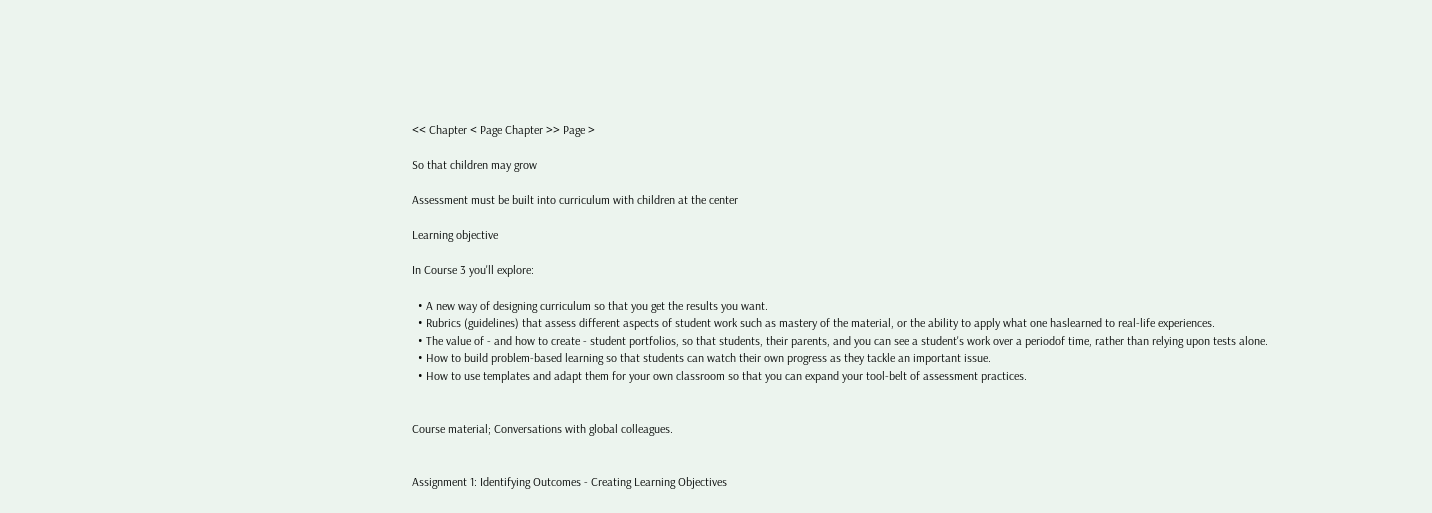<< Chapter < Page Chapter >> Page >

So that children may grow

Assessment must be built into curriculum with children at the center

Learning objective

In Course 3 you'll explore:

  • A new way of designing curriculum so that you get the results you want.
  • Rubrics (guidelines) that assess different aspects of student work such as mastery of the material, or the ability to apply what one haslearned to real-life experiences.
  • The value of - and how to create - student portfolios, so that students, their parents, and you can see a student's work over a periodof time, rather than relying upon tests alone.
  • How to build problem-based learning so that students can watch their own progress as they tackle an important issue.
  • How to use templates and adapt them for your own classroom so that you can expand your tool-belt of assessment practices.


Course material; Conversations with global colleagues.


Assignment 1: Identifying Outcomes - Creating Learning Objectives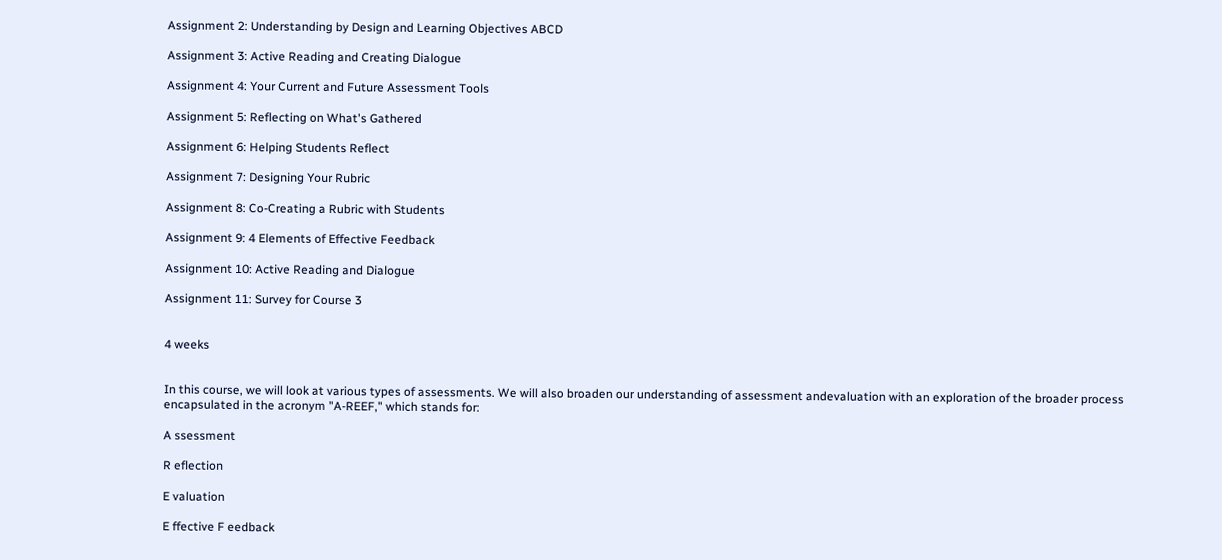Assignment 2: Understanding by Design and Learning Objectives ABCD

Assignment 3: Active Reading and Creating Dialogue

Assignment 4: Your Current and Future Assessment Tools

Assignment 5: Reflecting on What's Gathered

Assignment 6: Helping Students Reflect

Assignment 7: Designing Your Rubric

Assignment 8: Co-Creating a Rubric with Students

Assignment 9: 4 Elements of Effective Feedback

Assignment 10: Active Reading and Dialogue

Assignment 11: Survey for Course 3


4 weeks


In this course, we will look at various types of assessments. We will also broaden our understanding of assessment andevaluation with an exploration of the broader process encapsulated in the acronym "A-REEF," which stands for:

A ssessment

R eflection

E valuation

E ffective F eedback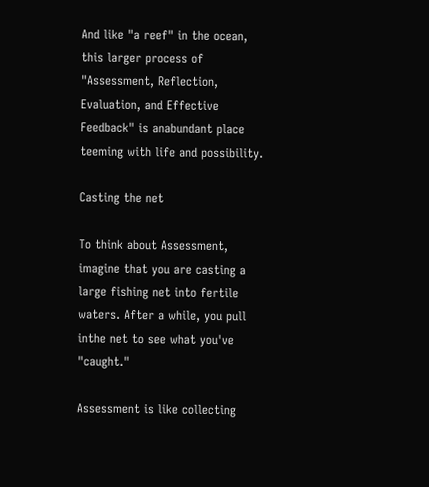And like "a reef" in the ocean, this larger process of "Assessment, Reflection, Evaluation, and Effective Feedback" is anabundant place teeming with life and possibility.

Casting the net

To think about Assessment, imagine that you are casting a large fishing net into fertile waters. After a while, you pull inthe net to see what you've "caught."

Assessment is like collecting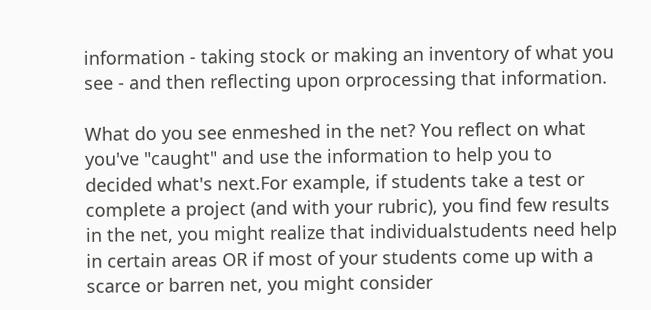information - taking stock or making an inventory of what you see - and then reflecting upon orprocessing that information.

What do you see enmeshed in the net? You reflect on what you've "caught" and use the information to help you to decided what's next.For example, if students take a test or complete a project (and with your rubric), you find few results in the net, you might realize that individualstudents need help in certain areas OR if most of your students come up with a scarce or barren net, you might consider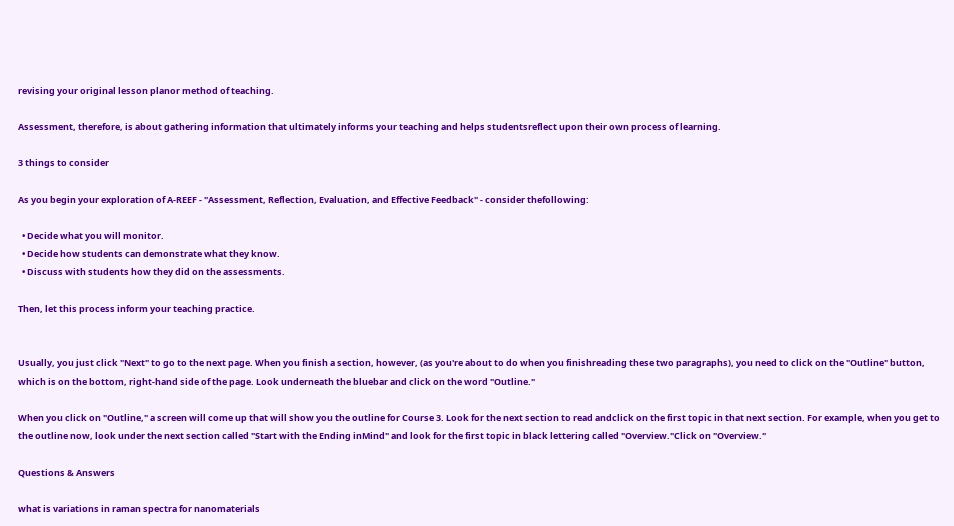revising your original lesson planor method of teaching.

Assessment, therefore, is about gathering information that ultimately informs your teaching and helps studentsreflect upon their own process of learning.

3 things to consider

As you begin your exploration of A-REEF - "Assessment, Reflection, Evaluation, and Effective Feedback" - consider thefollowing:

  • Decide what you will monitor.
  • Decide how students can demonstrate what they know.
  • Discuss with students how they did on the assessments.

Then, let this process inform your teaching practice.


Usually, you just click "Next" to go to the next page. When you finish a section, however, (as you're about to do when you finishreading these two paragraphs), you need to click on the "Outline" button, which is on the bottom, right-hand side of the page. Look underneath the bluebar and click on the word "Outline."

When you click on "Outline," a screen will come up that will show you the outline for Course 3. Look for the next section to read andclick on the first topic in that next section. For example, when you get to the outline now, look under the next section called "Start with the Ending inMind" and look for the first topic in black lettering called "Overview."Click on "Overview."

Questions & Answers

what is variations in raman spectra for nanomaterials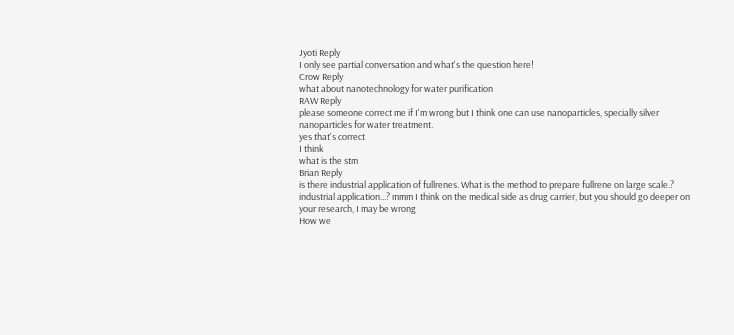Jyoti Reply
I only see partial conversation and what's the question here!
Crow Reply
what about nanotechnology for water purification
RAW Reply
please someone correct me if I'm wrong but I think one can use nanoparticles, specially silver nanoparticles for water treatment.
yes that's correct
I think
what is the stm
Brian Reply
is there industrial application of fullrenes. What is the method to prepare fullrene on large scale.?
industrial application...? mmm I think on the medical side as drug carrier, but you should go deeper on your research, I may be wrong
How we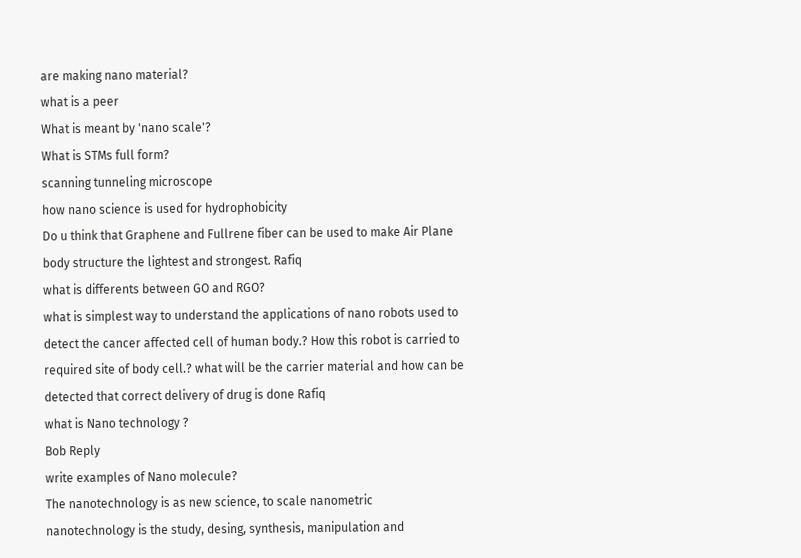are making nano material?
what is a peer
What is meant by 'nano scale'?
What is STMs full form?
scanning tunneling microscope
how nano science is used for hydrophobicity
Do u think that Graphene and Fullrene fiber can be used to make Air Plane body structure the lightest and strongest. Rafiq
what is differents between GO and RGO?
what is simplest way to understand the applications of nano robots used to detect the cancer affected cell of human body.? How this robot is carried to required site of body cell.? what will be the carrier material and how can be detected that correct delivery of drug is done Rafiq
what is Nano technology ?
Bob Reply
write examples of Nano molecule?
The nanotechnology is as new science, to scale nanometric
nanotechnology is the study, desing, synthesis, manipulation and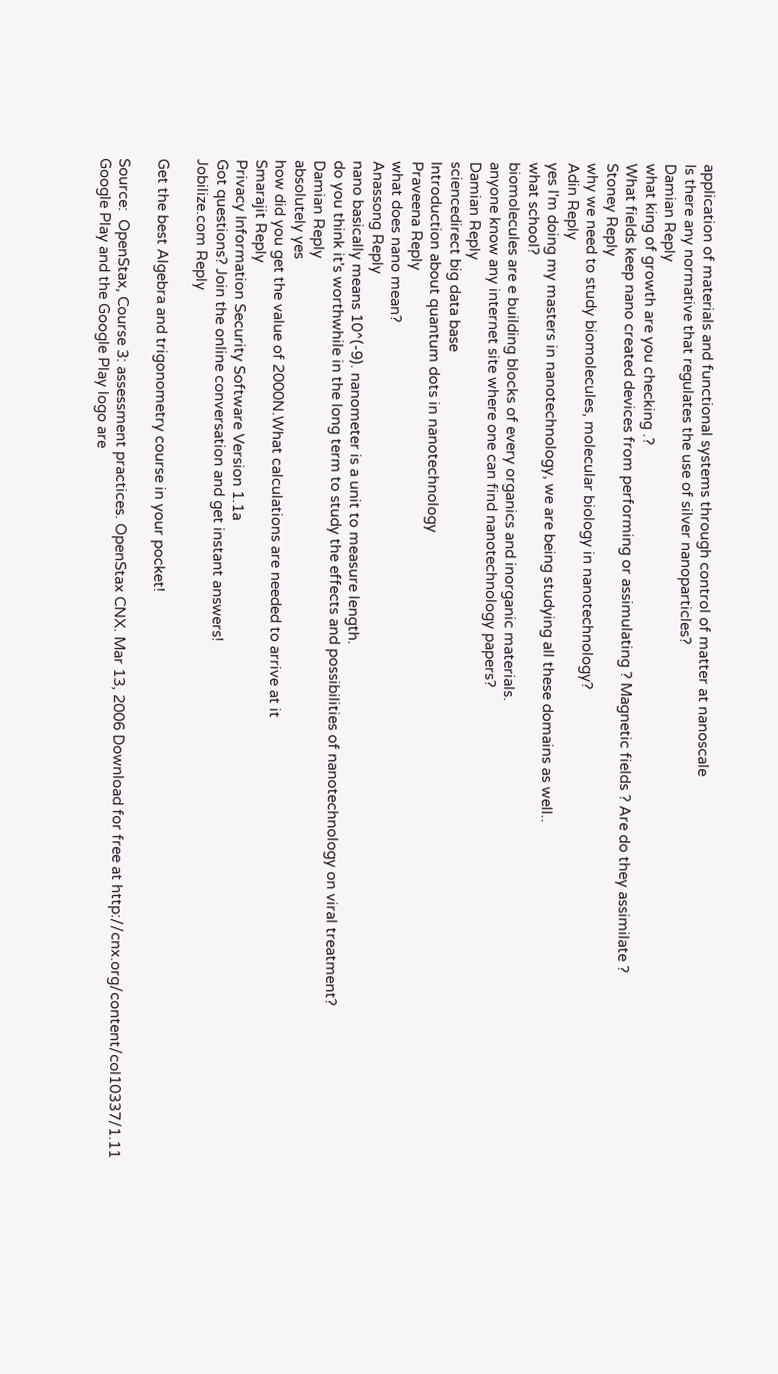application of materials and functional systems through control of matter at nanoscale
Is there any normative that regulates the use of silver nanoparticles?
Damian Reply
what king of growth are you checking .?
What fields keep nano created devices from performing or assimulating ? Magnetic fields ? Are do they assimilate ?
Stoney Reply
why we need to study biomolecules, molecular biology in nanotechnology?
Adin Reply
yes I'm doing my masters in nanotechnology, we are being studying all these domains as well..
what school?
biomolecules are e building blocks of every organics and inorganic materials.
anyone know any internet site where one can find nanotechnology papers?
Damian Reply
sciencedirect big data base
Introduction about quantum dots in nanotechnology
Praveena Reply
what does nano mean?
Anassong Reply
nano basically means 10^(-9). nanometer is a unit to measure length.
do you think it's worthwhile in the long term to study the effects and possibilities of nanotechnology on viral treatment?
Damian Reply
absolutely yes
how did you get the value of 2000N.What calculations are needed to arrive at it
Smarajit Reply
Privacy Information Security Software Version 1.1a
Got questions? Join the online conversation and get instant answers!
Jobilize.com Reply

Get the best Algebra and trigonometry course in your pocket!

Source:  OpenStax, Course 3: assessment practices. OpenStax CNX. Mar 13, 2006 Download for free at http://cnx.org/content/col10337/1.11
Google Play and the Google Play logo are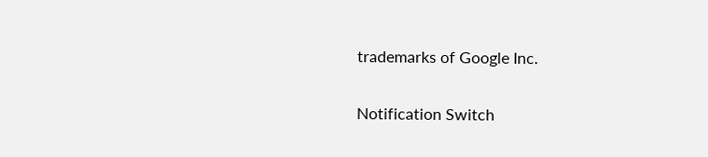trademarks of Google Inc.

Notification Switch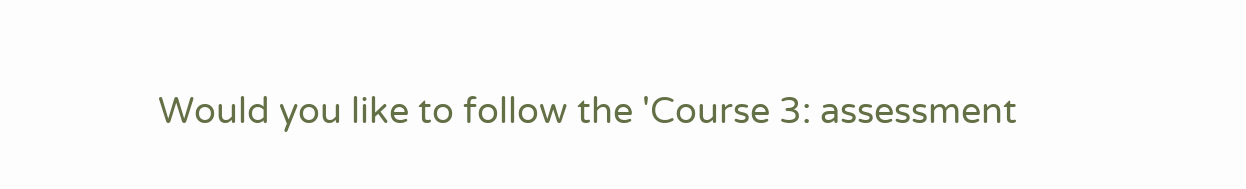Would you like to follow the 'Course 3: assessment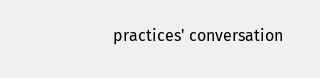practices' conversation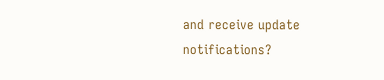and receive update notifications?